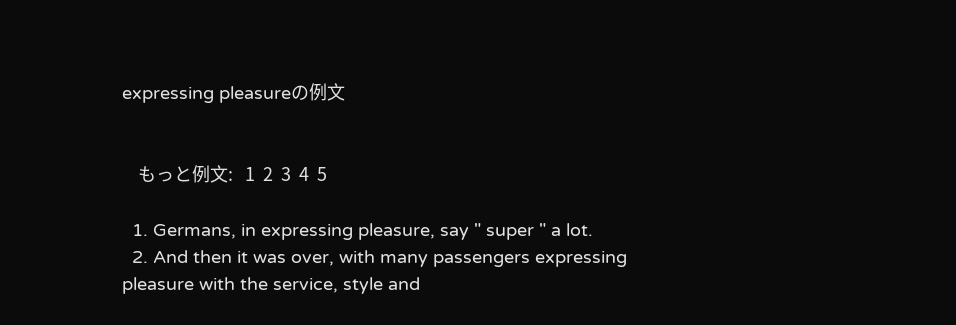expressing pleasureの例文


    もっと例文:   1  2  3  4  5

  1. Germans, in expressing pleasure, say " super " a lot.
  2. And then it was over, with many passengers expressing pleasure with the service, style and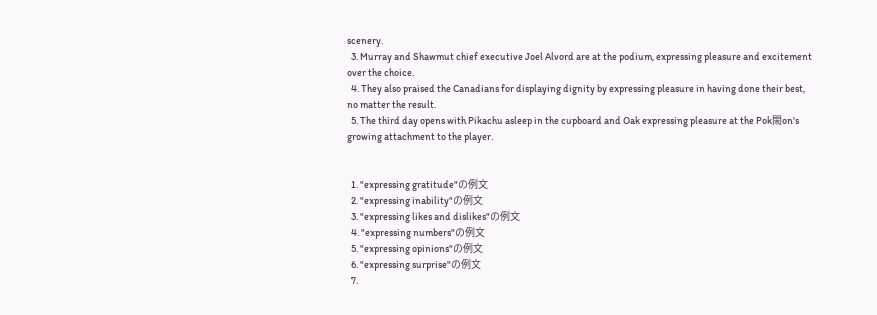scenery.
  3. Murray and Shawmut chief executive Joel Alvord are at the podium, expressing pleasure and excitement over the choice.
  4. They also praised the Canadians for displaying dignity by expressing pleasure in having done their best, no matter the result.
  5. The third day opens with Pikachu asleep in the cupboard and Oak expressing pleasure at the Pok閙on's growing attachment to the player.


  1. "expressing gratitude"の例文
  2. "expressing inability"の例文
  3. "expressing likes and dislikes"の例文
  4. "expressing numbers"の例文
  5. "expressing opinions"の例文
  6. "expressing surprise"の例文
  7.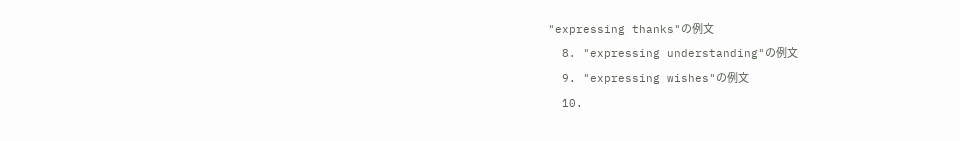"expressing thanks"の例文
  8. "expressing understanding"の例文
  9. "expressing wishes"の例文
  10.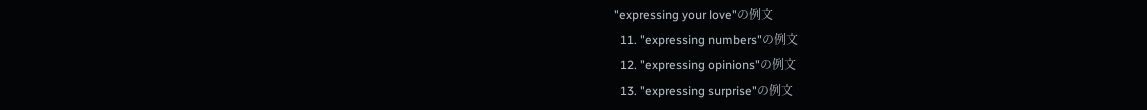"expressing your love"の例文
  11. "expressing numbers"の例文
  12. "expressing opinions"の例文
  13. "expressing surprise"の例文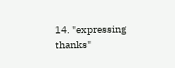14. "expressing thanks"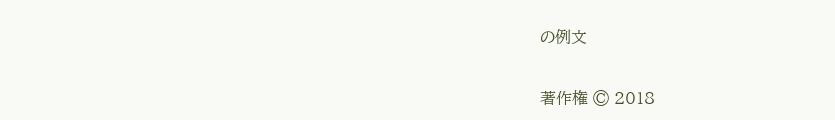の例文

著作権 © 2018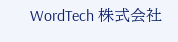WordTech 株式会社